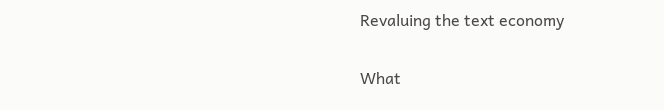Revaluing the text economy


What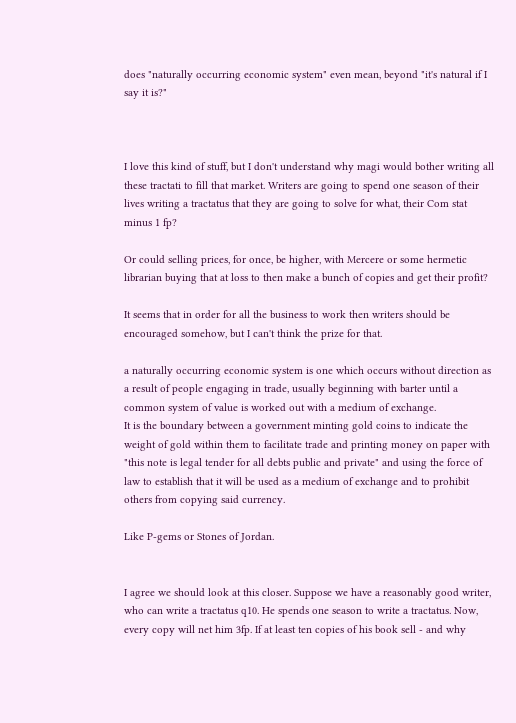does "naturally occurring economic system" even mean, beyond "it's natural if I say it is?"



I love this kind of stuff, but I don't understand why magi would bother writing all these tractati to fill that market. Writers are going to spend one season of their lives writing a tractatus that they are going to solve for what, their Com stat minus 1 fp?

Or could selling prices, for once, be higher, with Mercere or some hermetic librarian buying that at loss to then make a bunch of copies and get their profit?

It seems that in order for all the business to work then writers should be encouraged somehow, but I can't think the prize for that.

a naturally occurring economic system is one which occurs without direction as a result of people engaging in trade, usually beginning with barter until a common system of value is worked out with a medium of exchange.
It is the boundary between a government minting gold coins to indicate the weight of gold within them to facilitate trade and printing money on paper with "this note is legal tender for all debts public and private" and using the force of law to establish that it will be used as a medium of exchange and to prohibit others from copying said currency.

Like P-gems or Stones of Jordan.


I agree we should look at this closer. Suppose we have a reasonably good writer, who can write a tractatus q10. He spends one season to write a tractatus. Now, every copy will net him 3fp. If at least ten copies of his book sell - and why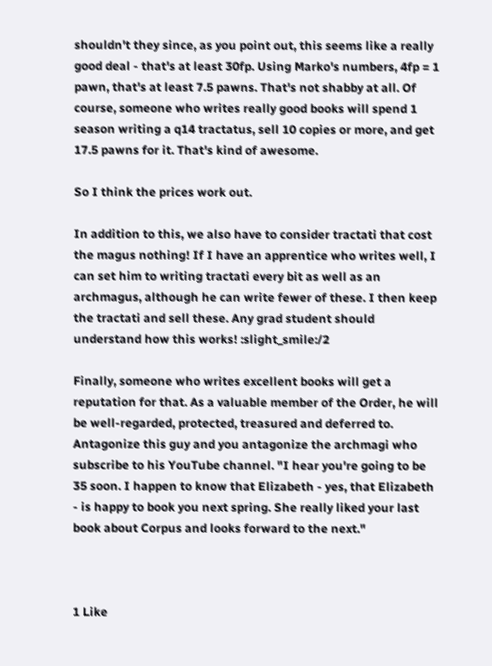shouldn't they since, as you point out, this seems like a really good deal - that's at least 30fp. Using Marko's numbers, 4fp = 1 pawn, that's at least 7.5 pawns. That's not shabby at all. Of course, someone who writes really good books will spend 1 season writing a q14 tractatus, sell 10 copies or more, and get 17.5 pawns for it. That's kind of awesome.

So I think the prices work out.

In addition to this, we also have to consider tractati that cost the magus nothing! If I have an apprentice who writes well, I can set him to writing tractati every bit as well as an archmagus, although he can write fewer of these. I then keep the tractati and sell these. Any grad student should understand how this works! :slight_smile:/2

Finally, someone who writes excellent books will get a reputation for that. As a valuable member of the Order, he will be well-regarded, protected, treasured and deferred to. Antagonize this guy and you antagonize the archmagi who subscribe to his YouTube channel. "I hear you're going to be 35 soon. I happen to know that Elizabeth - yes, that Elizabeth - is happy to book you next spring. She really liked your last book about Corpus and looks forward to the next."



1 Like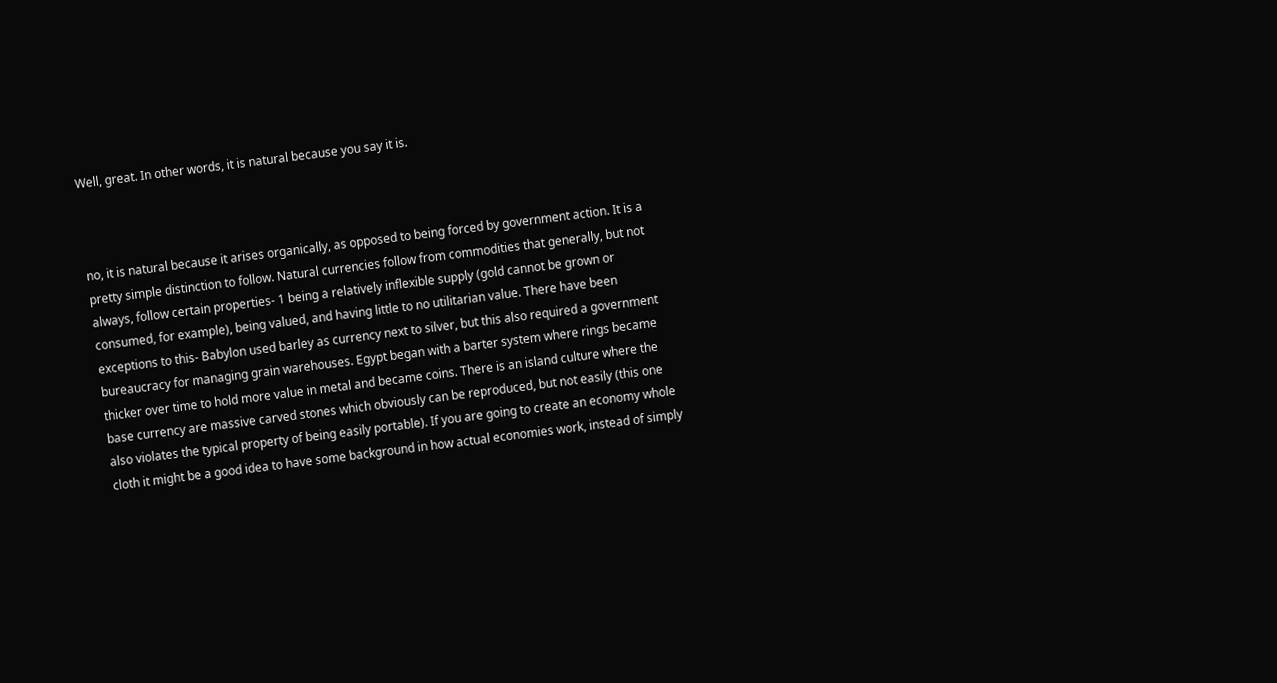Well, great. In other words, it is natural because you say it is.



no, it is natural because it arises organically, as opposed to being forced by government action. It is a pretty simple distinction to follow. Natural currencies follow from commodities that generally, but not always, follow certain properties- 1 being a relatively inflexible supply (gold cannot be grown or consumed, for example), being valued, and having little to no utilitarian value. There have been exceptions to this- Babylon used barley as currency next to silver, but this also required a government bureaucracy for managing grain warehouses. Egypt began with a barter system where rings became thicker over time to hold more value in metal and became coins. There is an island culture where the base currency are massive carved stones which obviously can be reproduced, but not easily (this one also violates the typical property of being easily portable). If you are going to create an economy whole cloth it might be a good idea to have some background in how actual economies work, instead of simply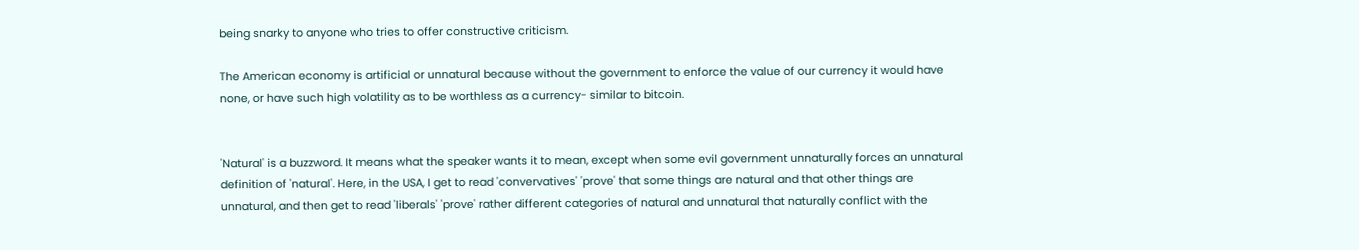being snarky to anyone who tries to offer constructive criticism.

The American economy is artificial or unnatural because without the government to enforce the value of our currency it would have none, or have such high volatility as to be worthless as a currency- similar to bitcoin.


'Natural' is a buzzword. It means what the speaker wants it to mean, except when some evil government unnaturally forces an unnatural definition of 'natural'. Here, in the USA, I get to read 'convervatives' 'prove' that some things are natural and that other things are unnatural, and then get to read 'liberals' 'prove' rather different categories of natural and unnatural that naturally conflict with the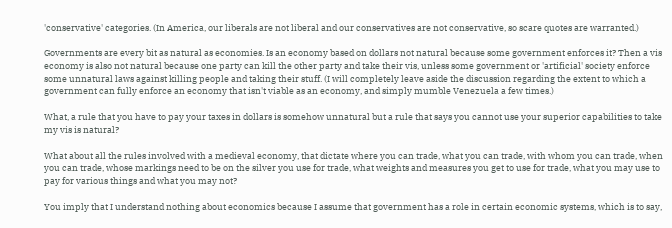'conservative' categories. (In America, our liberals are not liberal and our conservatives are not conservative, so scare quotes are warranted.)

Governments are every bit as natural as economies. Is an economy based on dollars not natural because some government enforces it? Then a vis economy is also not natural because one party can kill the other party and take their vis, unless some government or 'artificial' society enforce some unnatural laws against killing people and taking their stuff. (I will completely leave aside the discussion regarding the extent to which a government can fully enforce an economy that isn't viable as an economy, and simply mumble Venezuela a few times.)

What, a rule that you have to pay your taxes in dollars is somehow unnatural but a rule that says you cannot use your superior capabilities to take my vis is natural?

What about all the rules involved with a medieval economy, that dictate where you can trade, what you can trade, with whom you can trade, when you can trade, whose markings need to be on the silver you use for trade, what weights and measures you get to use for trade, what you may use to pay for various things and what you may not?

You imply that I understand nothing about economics because I assume that government has a role in certain economic systems, which is to say,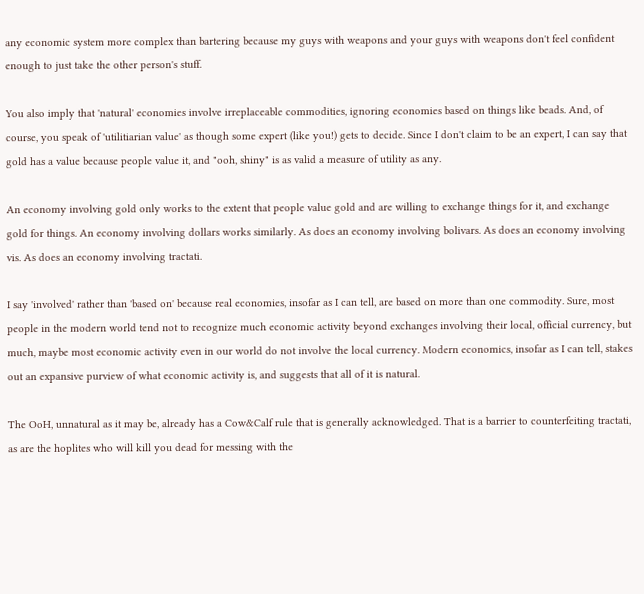any economic system more complex than bartering because my guys with weapons and your guys with weapons don't feel confident enough to just take the other person's stuff.

You also imply that 'natural' economies involve irreplaceable commodities, ignoring economies based on things like beads. And, of course, you speak of 'utilitiarian value' as though some expert (like you!) gets to decide. Since I don't claim to be an expert, I can say that gold has a value because people value it, and "ooh, shiny" is as valid a measure of utility as any.

An economy involving gold only works to the extent that people value gold and are willing to exchange things for it, and exchange gold for things. An economy involving dollars works similarly. As does an economy involving bolivars. As does an economy involving vis. As does an economy involving tractati.

I say 'involved' rather than 'based on' because real economies, insofar as I can tell, are based on more than one commodity. Sure, most people in the modern world tend not to recognize much economic activity beyond exchanges involving their local, official currency, but much, maybe most economic activity even in our world do not involve the local currency. Modern economics, insofar as I can tell, stakes out an expansive purview of what economic activity is, and suggests that all of it is natural.

The OoH, unnatural as it may be, already has a Cow&Calf rule that is generally acknowledged. That is a barrier to counterfeiting tractati, as are the hoplites who will kill you dead for messing with the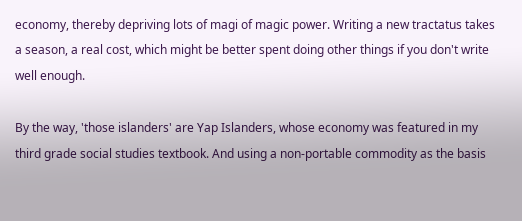economy, thereby depriving lots of magi of magic power. Writing a new tractatus takes a season, a real cost, which might be better spent doing other things if you don't write well enough.

By the way, 'those islanders' are Yap Islanders, whose economy was featured in my third grade social studies textbook. And using a non-portable commodity as the basis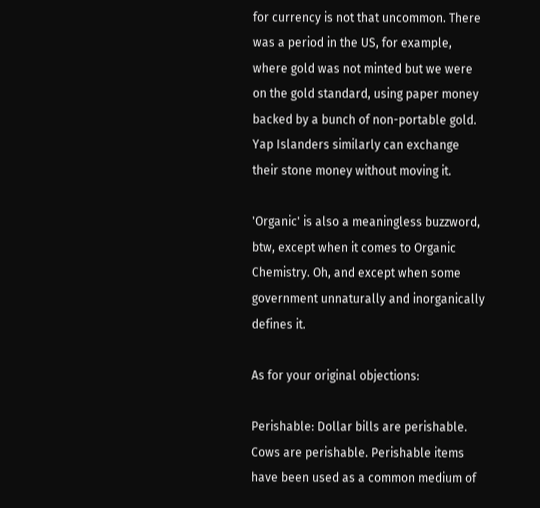for currency is not that uncommon. There was a period in the US, for example, where gold was not minted but we were on the gold standard, using paper money backed by a bunch of non-portable gold. Yap Islanders similarly can exchange their stone money without moving it.

'Organic' is also a meaningless buzzword, btw, except when it comes to Organic Chemistry. Oh, and except when some government unnaturally and inorganically defines it.

As for your original objections:

Perishable: Dollar bills are perishable. Cows are perishable. Perishable items have been used as a common medium of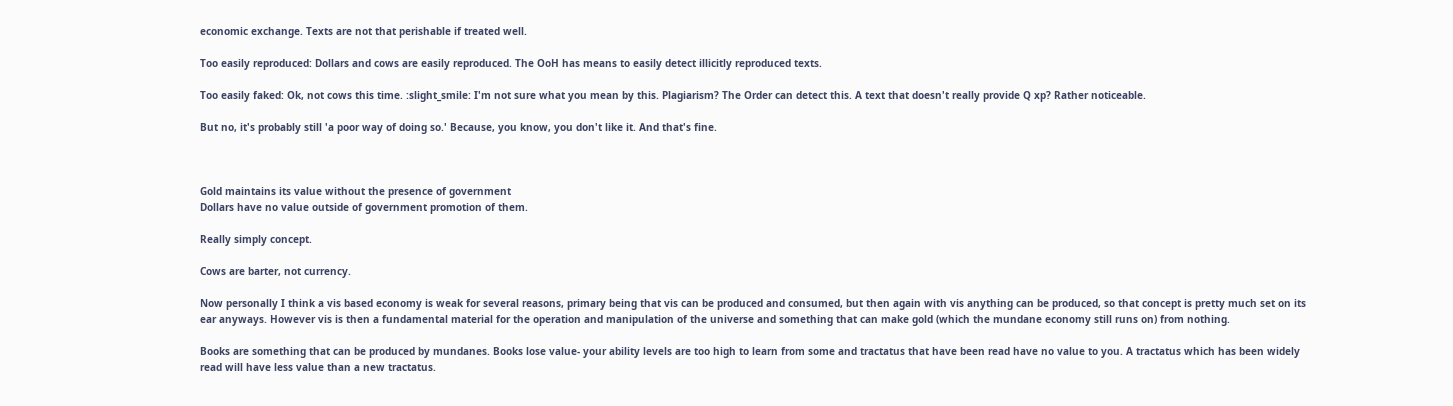economic exchange. Texts are not that perishable if treated well.

Too easily reproduced: Dollars and cows are easily reproduced. The OoH has means to easily detect illicitly reproduced texts.

Too easily faked: Ok, not cows this time. :slight_smile: I'm not sure what you mean by this. Plagiarism? The Order can detect this. A text that doesn't really provide Q xp? Rather noticeable.

But no, it's probably still 'a poor way of doing so.' Because, you know, you don't like it. And that's fine.



Gold maintains its value without the presence of government
Dollars have no value outside of government promotion of them.

Really simply concept.

Cows are barter, not currency.

Now personally I think a vis based economy is weak for several reasons, primary being that vis can be produced and consumed, but then again with vis anything can be produced, so that concept is pretty much set on its ear anyways. However vis is then a fundamental material for the operation and manipulation of the universe and something that can make gold (which the mundane economy still runs on) from nothing.

Books are something that can be produced by mundanes. Books lose value- your ability levels are too high to learn from some and tractatus that have been read have no value to you. A tractatus which has been widely read will have less value than a new tractatus.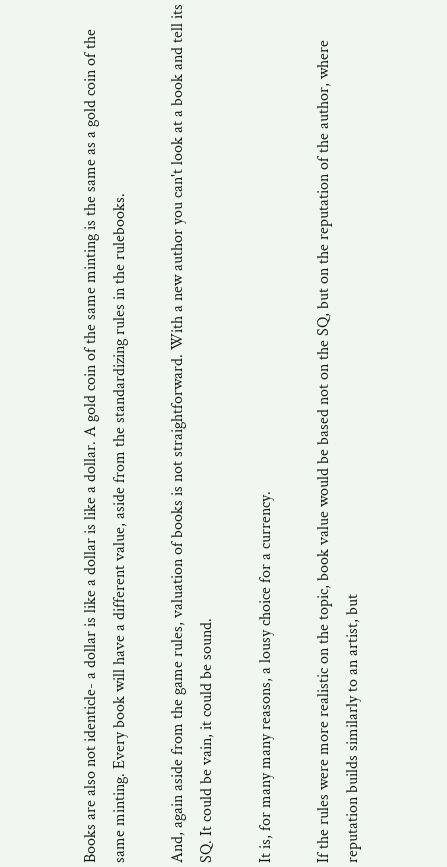Books are also not identicle- a dollar is like a dollar is like a dollar. A gold coin of the same minting is the same as a gold coin of the same minting. Every book will have a different value, aside from the standardizing rules in the rulebooks.

And, again aside from the game rules, valuation of books is not straightforward. With a new author you can't look at a book and tell its SQ. It could be vain, it could be sound.

It is, for many many reasons, a lousy choice for a currency.

If the rules were more realistic on the topic, book value would be based not on the SQ, but on the reputation of the author, where reputation builds similarly to an artist, but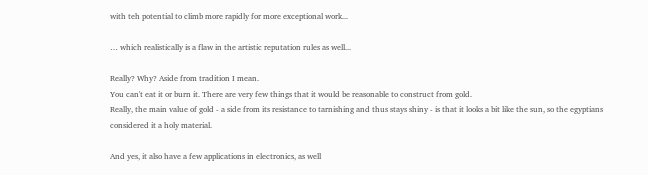with teh potential to climb more rapidly for more exceptional work...

… which realistically is a flaw in the artistic reputation rules as well...

Really? Why? Aside from tradition I mean.
You can't eat it or burn it. There are very few things that it would be reasonable to construct from gold.
Really, the main value of gold - a side from its resistance to tarnishing and thus stays shiny - is that it looks a bit like the sun, so the egyptians considered it a holy material.

And yes, it also have a few applications in electronics, as well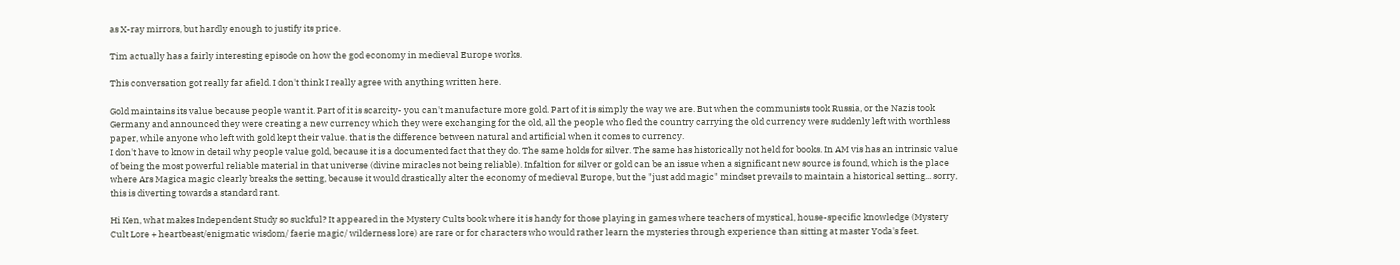as X-ray mirrors, but hardly enough to justify its price.

Tim actually has a fairly interesting episode on how the god economy in medieval Europe works.

This conversation got really far afield. I don't think I really agree with anything written here.

Gold maintains its value because people want it. Part of it is scarcity- you can't manufacture more gold. Part of it is simply the way we are. But when the communists took Russia, or the Nazis took Germany and announced they were creating a new currency which they were exchanging for the old, all the people who fled the country carrying the old currency were suddenly left with worthless paper, while anyone who left with gold kept their value. that is the difference between natural and artificial when it comes to currency.
I don't have to know in detail why people value gold, because it is a documented fact that they do. The same holds for silver. The same has historically not held for books. In AM vis has an intrinsic value of being the most powerful reliable material in that universe (divine miracles not being reliable). Infaltion for silver or gold can be an issue when a significant new source is found, which is the place where Ars Magica magic clearly breaks the setting, because it would drastically alter the economy of medieval Europe, but the "just add magic" mindset prevails to maintain a historical setting... sorry, this is diverting towards a standard rant.

Hi Ken, what makes Independent Study so suckful? It appeared in the Mystery Cults book where it is handy for those playing in games where teachers of mystical, house-specific knowledge (Mystery Cult Lore + heartbeast/enigmatic wisdom/ faerie magic/ wilderness lore) are rare or for characters who would rather learn the mysteries through experience than sitting at master Yoda's feet.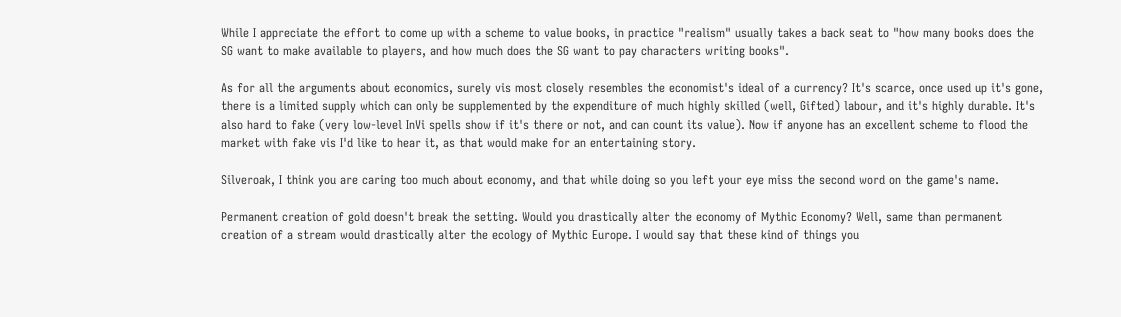While I appreciate the effort to come up with a scheme to value books, in practice "realism" usually takes a back seat to "how many books does the SG want to make available to players, and how much does the SG want to pay characters writing books".

As for all the arguments about economics, surely vis most closely resembles the economist's ideal of a currency? It's scarce, once used up it's gone, there is a limited supply which can only be supplemented by the expenditure of much highly skilled (well, Gifted) labour, and it's highly durable. It's also hard to fake (very low-level InVi spells show if it's there or not, and can count its value). Now if anyone has an excellent scheme to flood the market with fake vis I'd like to hear it, as that would make for an entertaining story.

Silveroak, I think you are caring too much about economy, and that while doing so you left your eye miss the second word on the game's name.

Permanent creation of gold doesn't break the setting. Would you drastically alter the economy of Mythic Economy? Well, same than permanent creation of a stream would drastically alter the ecology of Mythic Europe. I would say that these kind of things you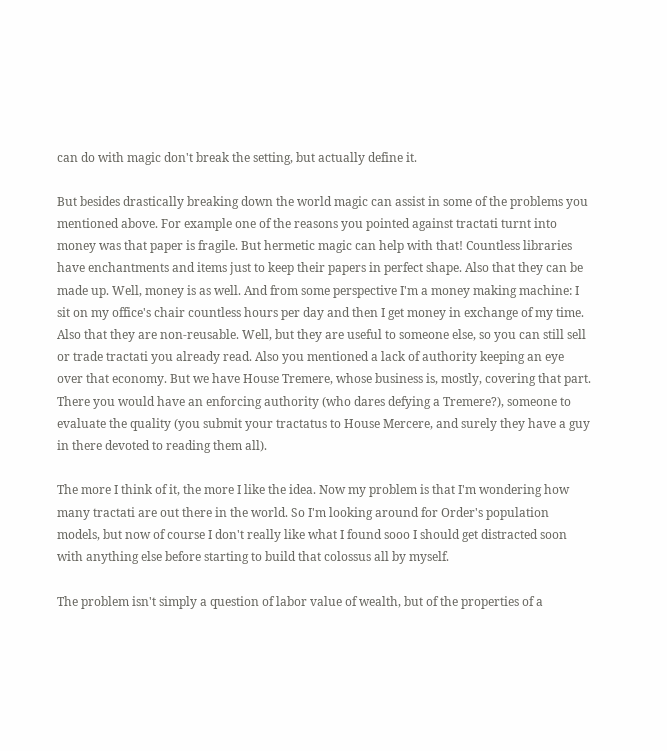can do with magic don't break the setting, but actually define it.

But besides drastically breaking down the world magic can assist in some of the problems you mentioned above. For example one of the reasons you pointed against tractati turnt into money was that paper is fragile. But hermetic magic can help with that! Countless libraries have enchantments and items just to keep their papers in perfect shape. Also that they can be made up. Well, money is as well. And from some perspective I'm a money making machine: I sit on my office's chair countless hours per day and then I get money in exchange of my time. Also that they are non-reusable. Well, but they are useful to someone else, so you can still sell or trade tractati you already read. Also you mentioned a lack of authority keeping an eye over that economy. But we have House Tremere, whose business is, mostly, covering that part. There you would have an enforcing authority (who dares defying a Tremere?), someone to evaluate the quality (you submit your tractatus to House Mercere, and surely they have a guy in there devoted to reading them all).

The more I think of it, the more I like the idea. Now my problem is that I'm wondering how many tractati are out there in the world. So I'm looking around for Order's population models, but now of course I don't really like what I found sooo I should get distracted soon with anything else before starting to build that colossus all by myself.

The problem isn't simply a question of labor value of wealth, but of the properties of a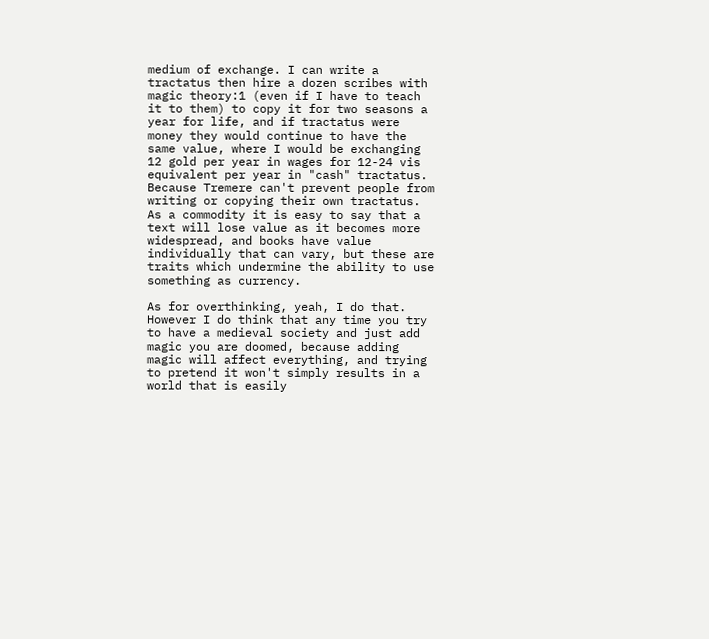medium of exchange. I can write a tractatus then hire a dozen scribes with magic theory:1 (even if I have to teach it to them) to copy it for two seasons a year for life, and if tractatus were money they would continue to have the same value, where I would be exchanging 12 gold per year in wages for 12-24 vis equivalent per year in "cash" tractatus. Because Tremere can't prevent people from writing or copying their own tractatus. As a commodity it is easy to say that a text will lose value as it becomes more widespread, and books have value individually that can vary, but these are traits which undermine the ability to use something as currency.

As for overthinking, yeah, I do that. However I do think that any time you try to have a medieval society and just add magic you are doomed, because adding magic will affect everything, and trying to pretend it won't simply results in a world that is easily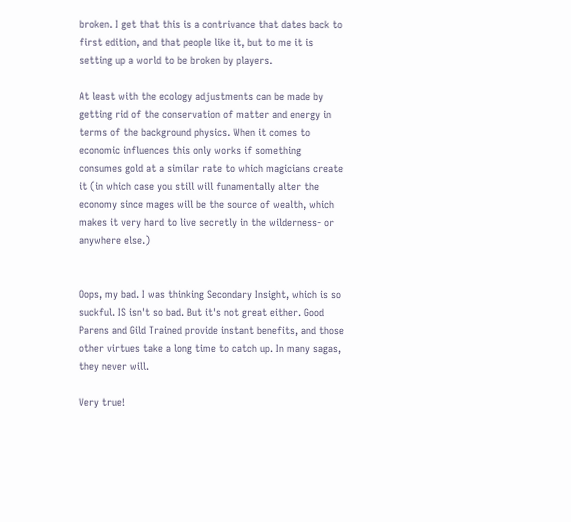broken. I get that this is a contrivance that dates back to first edition, and that people like it, but to me it is setting up a world to be broken by players.

At least with the ecology adjustments can be made by getting rid of the conservation of matter and energy in terms of the background physics. When it comes to economic influences this only works if something consumes gold at a similar rate to which magicians create it (in which case you still will funamentally alter the economy since mages will be the source of wealth, which makes it very hard to live secretly in the wilderness- or anywhere else.)


Oops, my bad. I was thinking Secondary Insight, which is so suckful. IS isn't so bad. But it's not great either. Good Parens and Gild Trained provide instant benefits, and those other virtues take a long time to catch up. In many sagas, they never will.

Very true!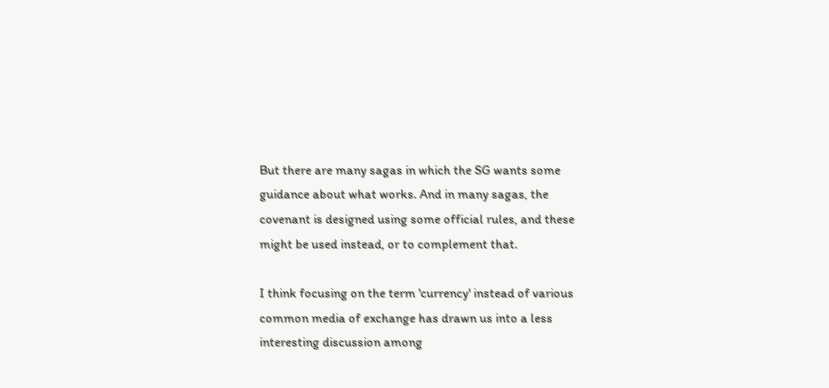But there are many sagas in which the SG wants some guidance about what works. And in many sagas, the covenant is designed using some official rules, and these might be used instead, or to complement that.

I think focusing on the term 'currency' instead of various common media of exchange has drawn us into a less interesting discussion among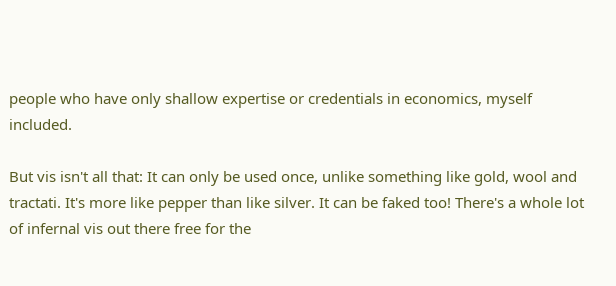people who have only shallow expertise or credentials in economics, myself included.

But vis isn't all that: It can only be used once, unlike something like gold, wool and tractati. It's more like pepper than like silver. It can be faked too! There's a whole lot of infernal vis out there free for the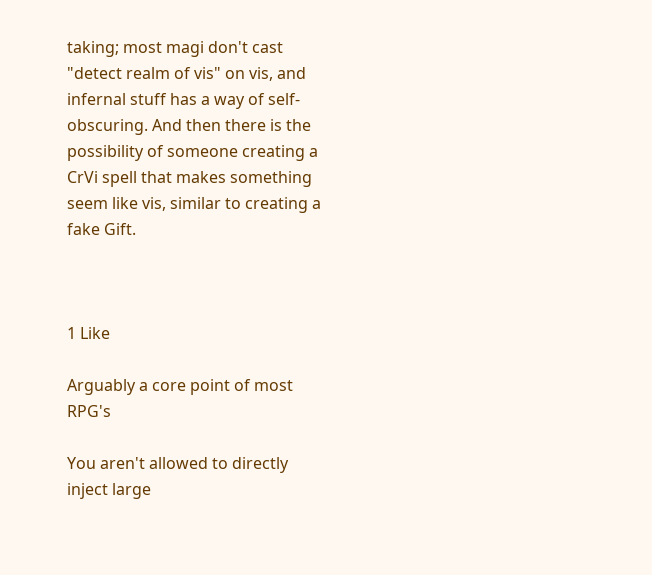taking; most magi don't cast "detect realm of vis" on vis, and infernal stuff has a way of self-obscuring. And then there is the possibility of someone creating a CrVi spell that makes something seem like vis, similar to creating a fake Gift.



1 Like

Arguably a core point of most RPG's

You aren't allowed to directly inject large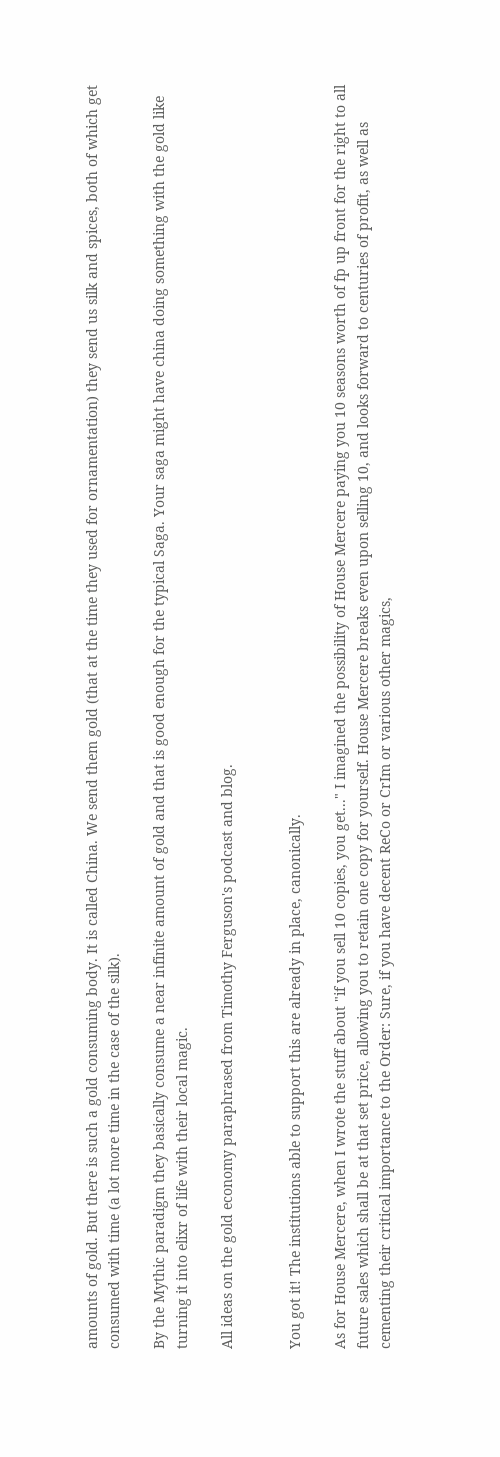amounts of gold. But there is such a gold consuming body. It is called China. We send them gold (that at the time they used for ornamentation) they send us silk and spices, both of which get consumed with time (a lot more time in the case of the silk).

By the Mythic paradigm they basically consume a near infinite amount of gold and that is good enough for the typical Saga. Your saga might have china doing something with the gold like turning it into elixr of life with their local magic.

All ideas on the gold economy paraphrased from Timothy Ferguson's podcast and blog.


You got it! The institutions able to support this are already in place, canonically.

As for House Mercere, when I wrote the stuff about "if you sell 10 copies, you get..." I imagined the possibility of House Mercere paying you 10 seasons worth of fp up front for the right to all future sales which shall be at that set price, allowing you to retain one copy for yourself. House Mercere breaks even upon selling 10, and looks forward to centuries of profit, as well as cementing their critical importance to the Order: Sure, if you have decent ReCo or CrIm or various other magics,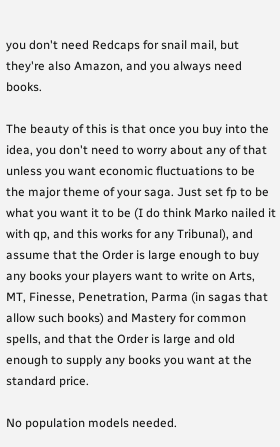you don't need Redcaps for snail mail, but they're also Amazon, and you always need books.

The beauty of this is that once you buy into the idea, you don't need to worry about any of that unless you want economic fluctuations to be the major theme of your saga. Just set fp to be what you want it to be (I do think Marko nailed it with qp, and this works for any Tribunal), and assume that the Order is large enough to buy any books your players want to write on Arts, MT, Finesse, Penetration, Parma (in sagas that allow such books) and Mastery for common spells, and that the Order is large and old enough to supply any books you want at the standard price.

No population models needed.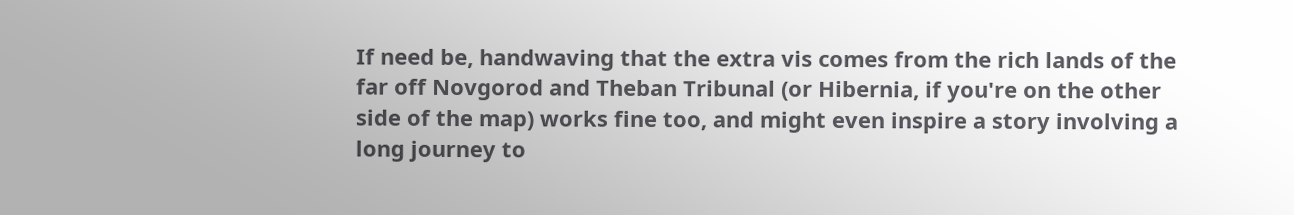If need be, handwaving that the extra vis comes from the rich lands of the far off Novgorod and Theban Tribunal (or Hibernia, if you're on the other side of the map) works fine too, and might even inspire a story involving a long journey to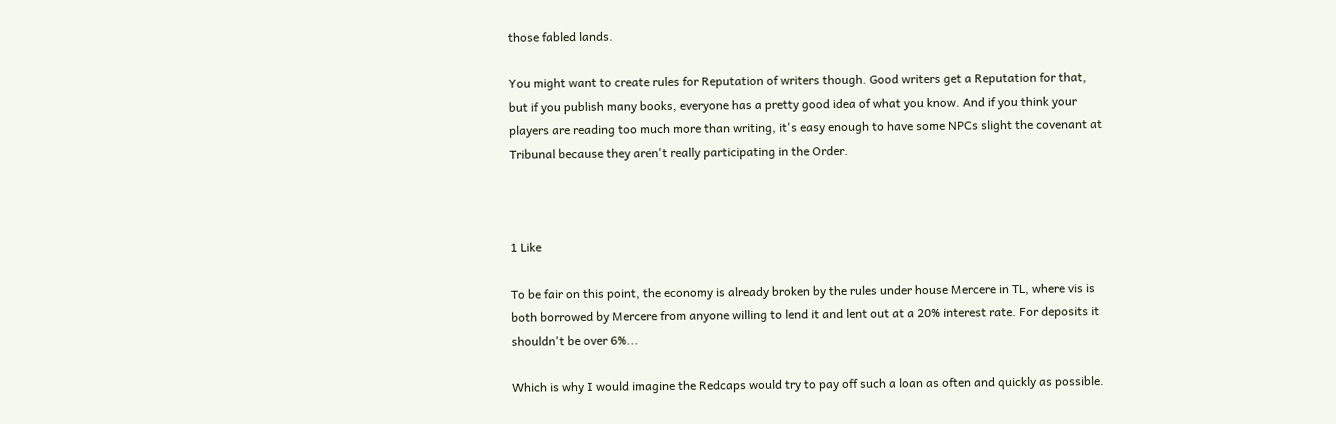those fabled lands.

You might want to create rules for Reputation of writers though. Good writers get a Reputation for that, but if you publish many books, everyone has a pretty good idea of what you know. And if you think your players are reading too much more than writing, it's easy enough to have some NPCs slight the covenant at Tribunal because they aren't really participating in the Order.



1 Like

To be fair on this point, the economy is already broken by the rules under house Mercere in TL, where vis is both borrowed by Mercere from anyone willing to lend it and lent out at a 20% interest rate. For deposits it shouldn't be over 6%...

Which is why I would imagine the Redcaps would try to pay off such a loan as often and quickly as possible.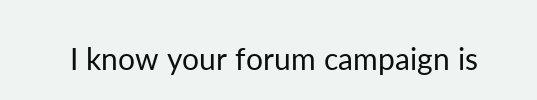I know your forum campaign is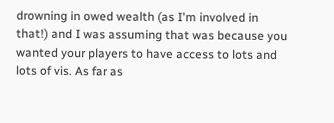drowning in owed wealth (as I'm involved in that!) and I was assuming that was because you wanted your players to have access to lots and lots of vis. As far as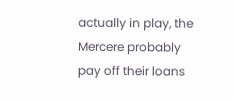actually in play, the Mercere probably pay off their loans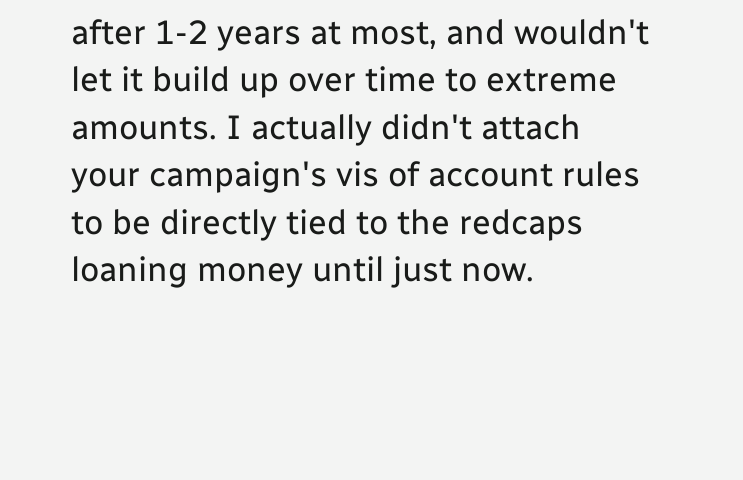after 1-2 years at most, and wouldn't let it build up over time to extreme amounts. I actually didn't attach your campaign's vis of account rules to be directly tied to the redcaps loaning money until just now.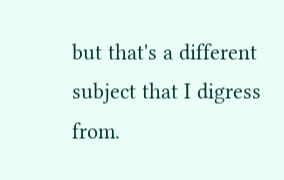but that's a different subject that I digress from.